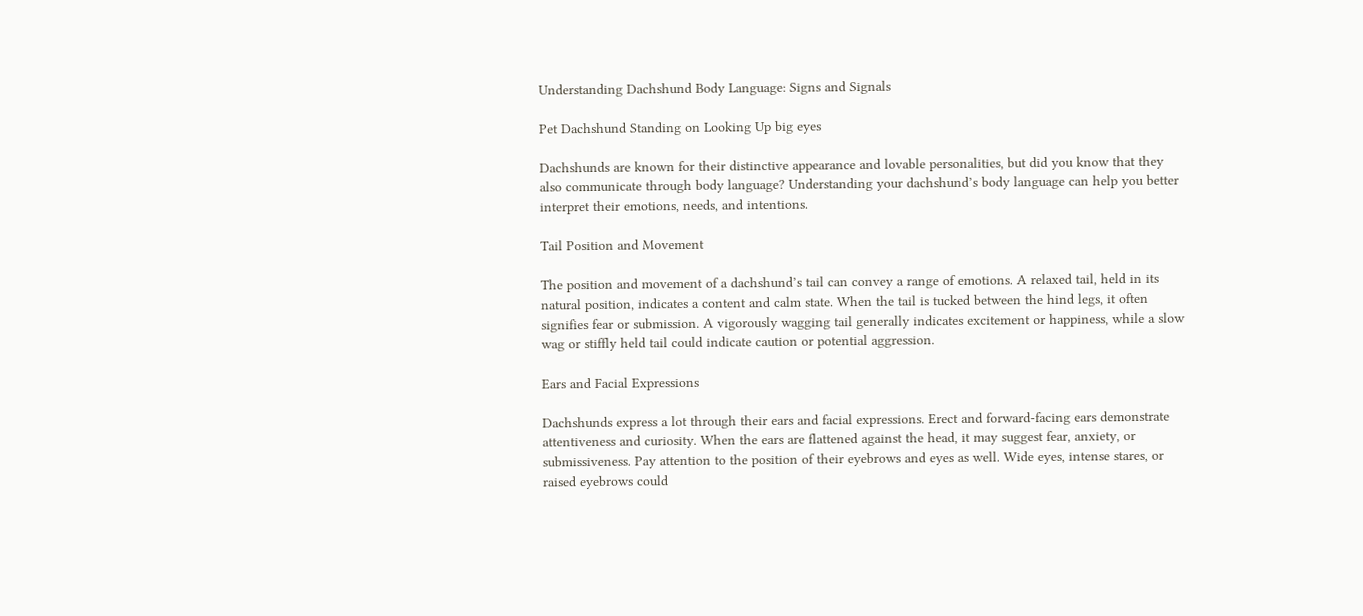Understanding Dachshund Body Language: Signs and Signals

Pet Dachshund Standing on Looking Up big eyes

Dachshunds are known for their distinctive appearance and lovable personalities, but did you know that they also communicate through body language? Understanding your dachshund’s body language can help you better interpret their emotions, needs, and intentions.

Tail Position and Movement

The position and movement of a dachshund’s tail can convey a range of emotions. A relaxed tail, held in its natural position, indicates a content and calm state. When the tail is tucked between the hind legs, it often signifies fear or submission. A vigorously wagging tail generally indicates excitement or happiness, while a slow wag or stiffly held tail could indicate caution or potential aggression.

Ears and Facial Expressions

Dachshunds express a lot through their ears and facial expressions. Erect and forward-facing ears demonstrate attentiveness and curiosity. When the ears are flattened against the head, it may suggest fear, anxiety, or submissiveness. Pay attention to the position of their eyebrows and eyes as well. Wide eyes, intense stares, or raised eyebrows could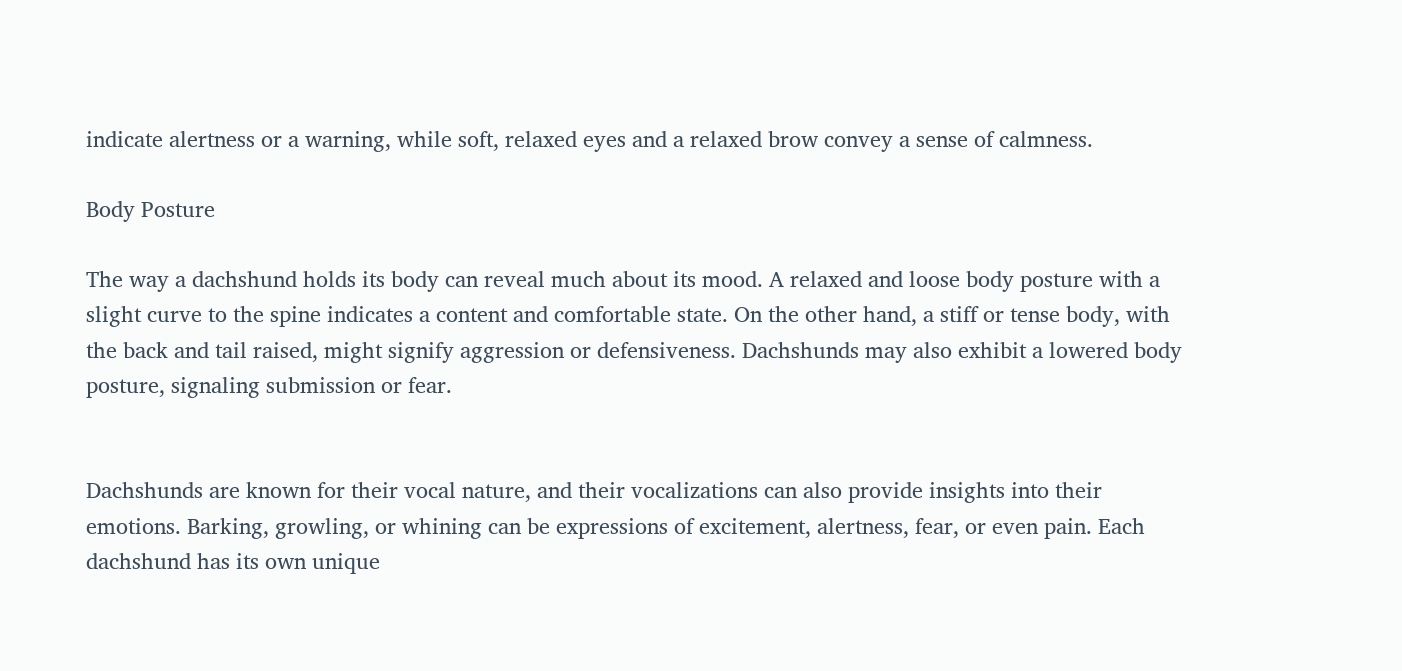indicate alertness or a warning, while soft, relaxed eyes and a relaxed brow convey a sense of calmness.

Body Posture

The way a dachshund holds its body can reveal much about its mood. A relaxed and loose body posture with a slight curve to the spine indicates a content and comfortable state. On the other hand, a stiff or tense body, with the back and tail raised, might signify aggression or defensiveness. Dachshunds may also exhibit a lowered body posture, signaling submission or fear.


Dachshunds are known for their vocal nature, and their vocalizations can also provide insights into their emotions. Barking, growling, or whining can be expressions of excitement, alertness, fear, or even pain. Each dachshund has its own unique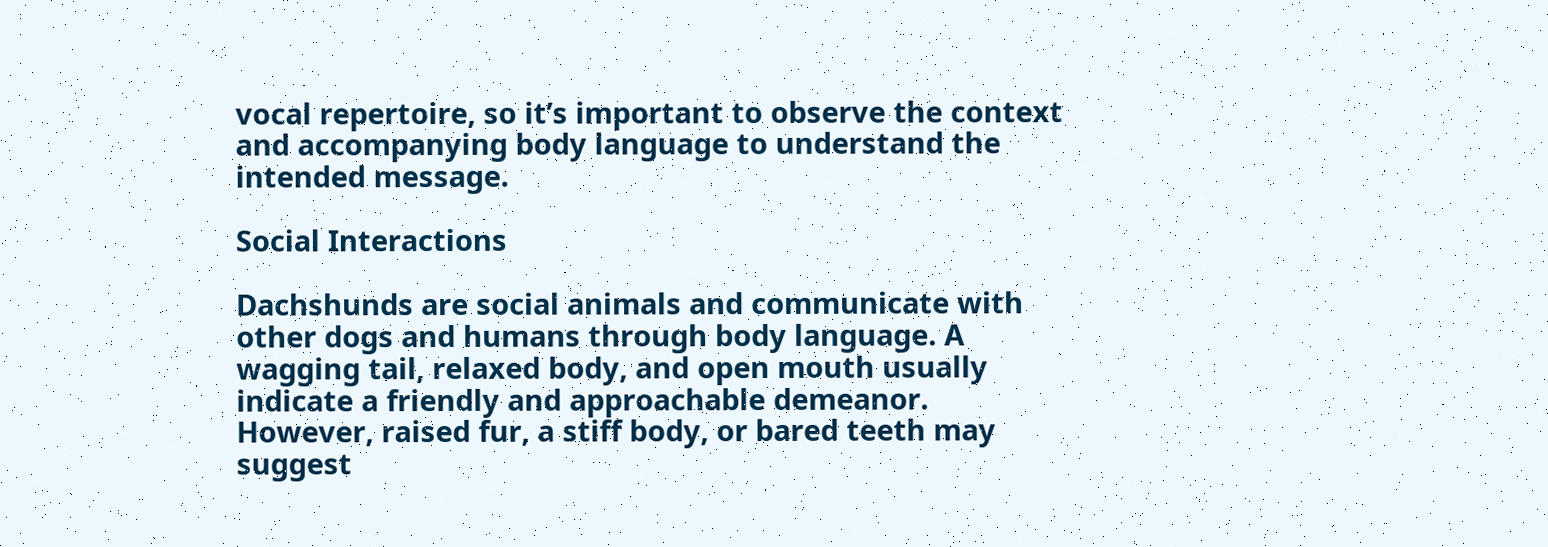vocal repertoire, so it’s important to observe the context and accompanying body language to understand the intended message.

Social Interactions

Dachshunds are social animals and communicate with other dogs and humans through body language. A wagging tail, relaxed body, and open mouth usually indicate a friendly and approachable demeanor. However, raised fur, a stiff body, or bared teeth may suggest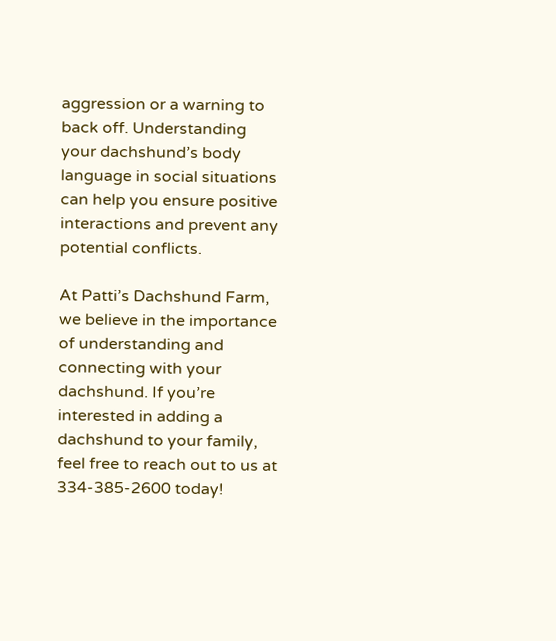aggression or a warning to back off. Understanding your dachshund’s body language in social situations can help you ensure positive interactions and prevent any potential conflicts.

At Patti’s Dachshund Farm, we believe in the importance of understanding and connecting with your dachshund. If you’re interested in adding a dachshund to your family, feel free to reach out to us at 334-385-2600 today!